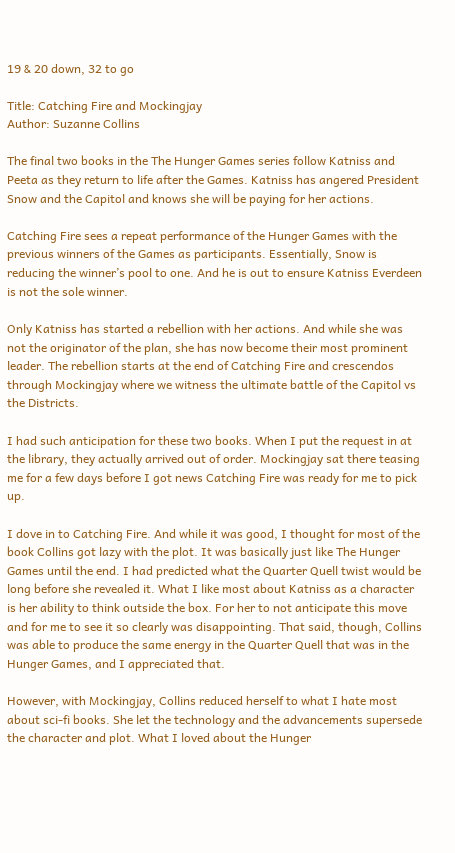19 & 20 down, 32 to go

Title: Catching Fire and Mockingjay
Author: Suzanne Collins

The final two books in the The Hunger Games series follow Katniss and Peeta as they return to life after the Games. Katniss has angered President Snow and the Capitol and knows she will be paying for her actions.

Catching Fire sees a repeat performance of the Hunger Games with the previous winners of the Games as participants. Essentially, Snow is reducing the winner’s pool to one. And he is out to ensure Katniss Everdeen is not the sole winner.

Only Katniss has started a rebellion with her actions. And while she was not the originator of the plan, she has now become their most prominent leader. The rebellion starts at the end of Catching Fire and crescendos through Mockingjay where we witness the ultimate battle of the Capitol vs the Districts.

I had such anticipation for these two books. When I put the request in at the library, they actually arrived out of order. Mockingjay sat there teasing me for a few days before I got news Catching Fire was ready for me to pick up.

I dove in to Catching Fire. And while it was good, I thought for most of the book Collins got lazy with the plot. It was basically just like The Hunger Games until the end. I had predicted what the Quarter Quell twist would be long before she revealed it. What I like most about Katniss as a character is her ability to think outside the box. For her to not anticipate this move and for me to see it so clearly was disappointing. That said, though, Collins was able to produce the same energy in the Quarter Quell that was in the Hunger Games, and I appreciated that.

However, with Mockingjay, Collins reduced herself to what I hate most about sci-fi books. She let the technology and the advancements supersede the character and plot. What I loved about the Hunger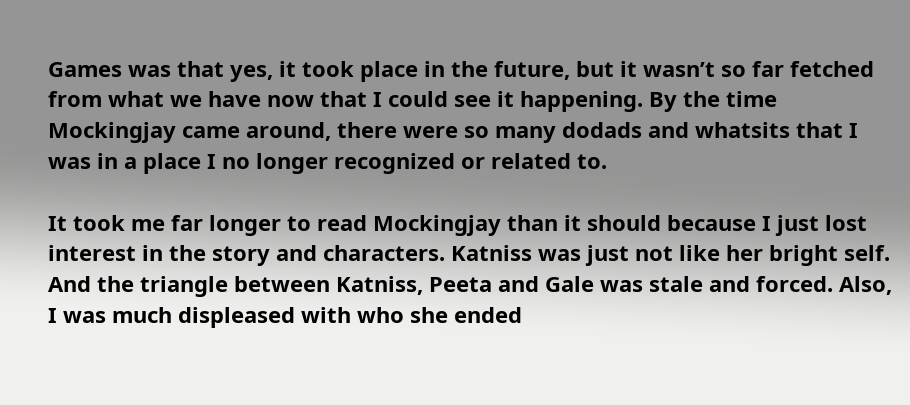Games was that yes, it took place in the future, but it wasn’t so far fetched from what we have now that I could see it happening. By the time Mockingjay came around, there were so many dodads and whatsits that I was in a place I no longer recognized or related to.

It took me far longer to read Mockingjay than it should because I just lost interest in the story and characters. Katniss was just not like her bright self. And the triangle between Katniss, Peeta and Gale was stale and forced. Also, I was much displeased with who she ended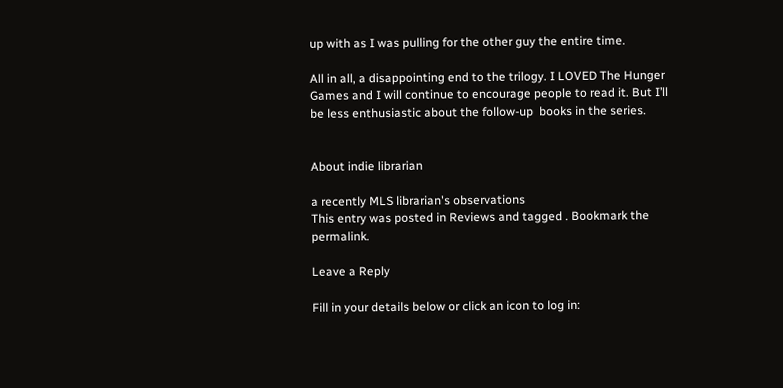up with as I was pulling for the other guy the entire time.

All in all, a disappointing end to the trilogy. I LOVED The Hunger Games and I will continue to encourage people to read it. But I’ll be less enthusiastic about the follow-up  books in the series.


About indie librarian

a recently MLS librarian's observations
This entry was posted in Reviews and tagged . Bookmark the permalink.

Leave a Reply

Fill in your details below or click an icon to log in: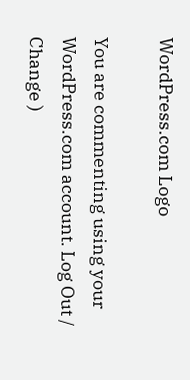WordPress.com Logo

You are commenting using your WordPress.com account. Log Out / Change )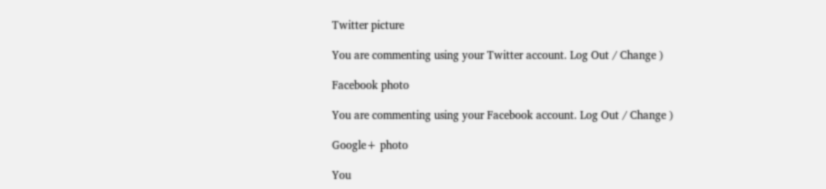Twitter picture

You are commenting using your Twitter account. Log Out / Change )

Facebook photo

You are commenting using your Facebook account. Log Out / Change )

Google+ photo

You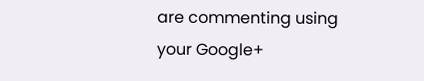are commenting using your Google+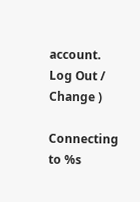account. Log Out / Change )

Connecting to %s